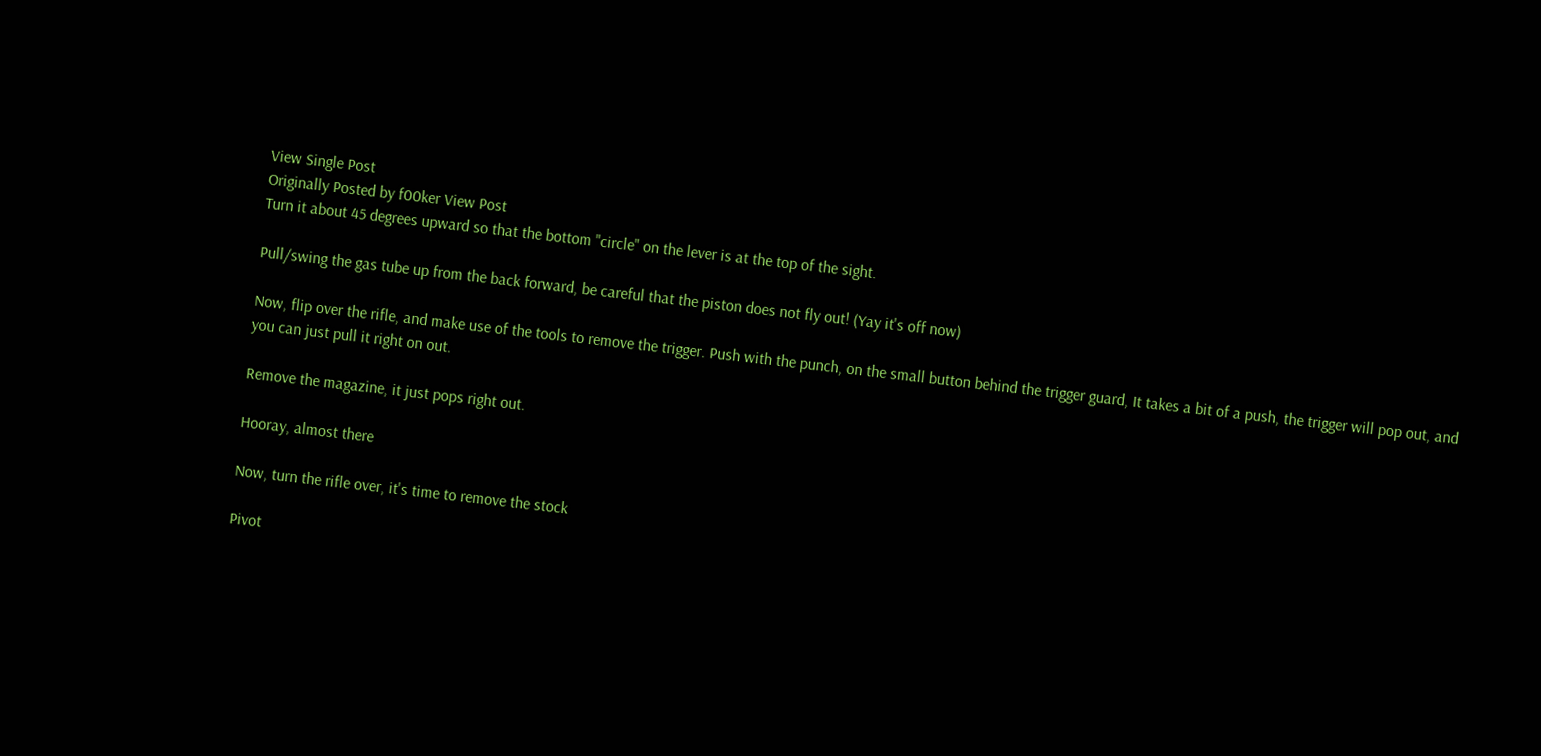View Single Post
Originally Posted by f00ker View Post
Turn it about 45 degrees upward so that the bottom "circle" on the lever is at the top of the sight.

Pull/swing the gas tube up from the back forward, be careful that the piston does not fly out! (Yay it's off now)

Now, flip over the rifle, and make use of the tools to remove the trigger. Push with the punch, on the small button behind the trigger guard, It takes a bit of a push, the trigger will pop out, and you can just pull it right on out.

Remove the magazine, it just pops right out.

Hooray, almost there

Now, turn the rifle over, it's time to remove the stock

Pivot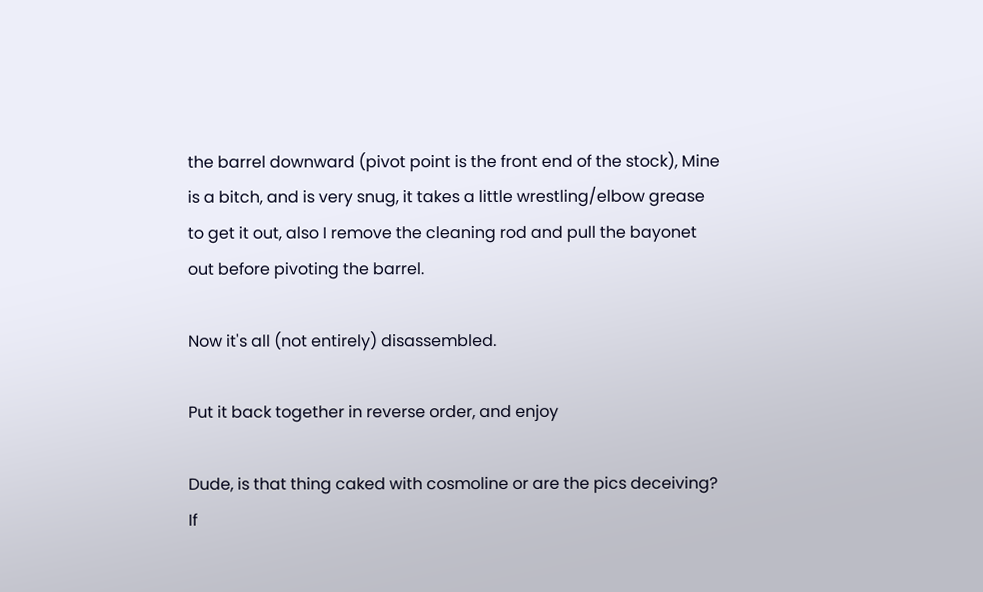the barrel downward (pivot point is the front end of the stock), Mine is a bitch, and is very snug, it takes a little wrestling/elbow grease to get it out, also I remove the cleaning rod and pull the bayonet out before pivoting the barrel.

Now it's all (not entirely) disassembled.

Put it back together in reverse order, and enjoy

Dude, is that thing caked with cosmoline or are the pics deceiving? If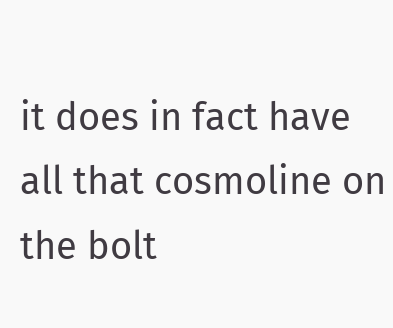it does in fact have all that cosmoline on the bolt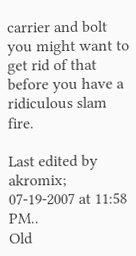carrier and bolt you might want to get rid of that before you have a ridiculous slam fire.

Last edited by akromix; 07-19-2007 at 11:58 PM..
Old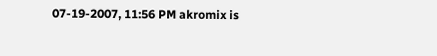07-19-2007, 11:56 PM akromix is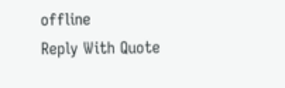offline
Reply With Quote